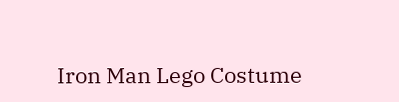Iron Man Lego Costume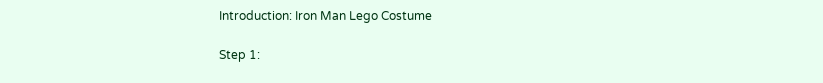Introduction: Iron Man Lego Costume

Step 1: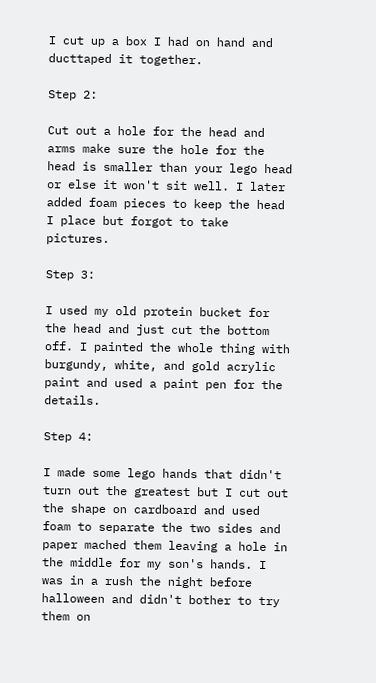I cut up a box I had on hand and ducttaped it together.

Step 2:

Cut out a hole for the head and arms make sure the hole for the head is smaller than your lego head or else it won't sit well. I later added foam pieces to keep the head I place but forgot to take pictures.

Step 3:

I used my old protein bucket for the head and just cut the bottom off. I painted the whole thing with burgundy, white, and gold acrylic paint and used a paint pen for the details.

Step 4:

I made some lego hands that didn't turn out the greatest but I cut out the shape on cardboard and used foam to separate the two sides and paper mached them leaving a hole in the middle for my son's hands. I was in a rush the night before halloween and didn't bother to try them on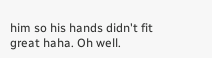him so his hands didn't fit great haha. Oh well.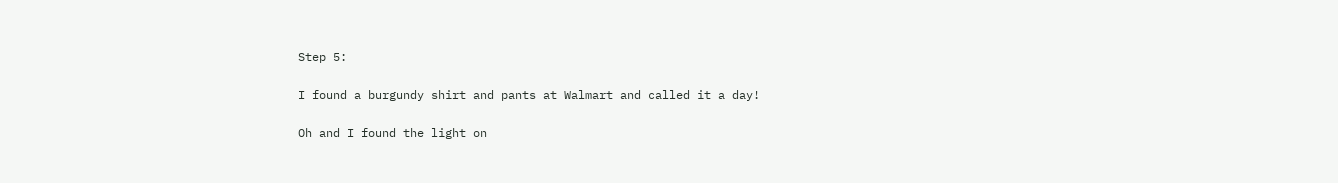Step 5:

I found a burgundy shirt and pants at Walmart and called it a day!

Oh and I found the light on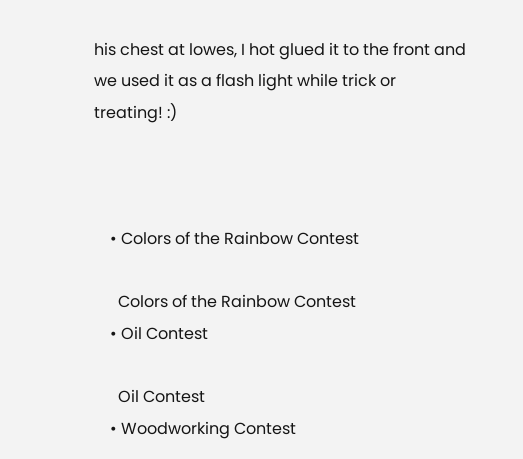his chest at lowes, I hot glued it to the front and we used it as a flash light while trick or treating! :)



    • Colors of the Rainbow Contest

      Colors of the Rainbow Contest
    • Oil Contest

      Oil Contest
    • Woodworking Contest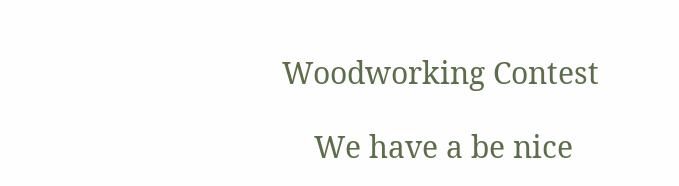Woodworking Contest

    We have a be nice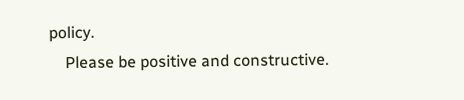policy.
    Please be positive and constructive.